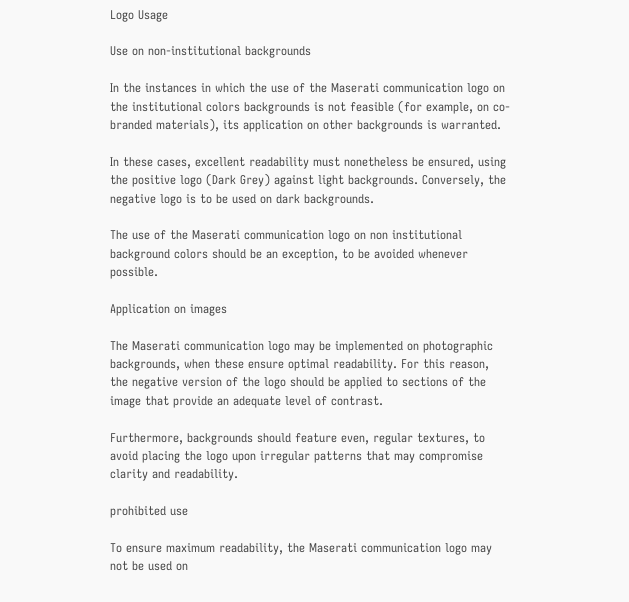Logo Usage

Use on non-institutional backgrounds

In the instances in which the use of the Maserati communication logo on the institutional colors backgrounds is not feasible (for example, on co-branded materials), its application on other backgrounds is warranted.

In these cases, excellent readability must nonetheless be ensured, using the positive logo (Dark Grey) against light backgrounds. Conversely, the negative logo is to be used on dark backgrounds.

The use of the Maserati communication logo on non institutional background colors should be an exception, to be avoided whenever possible.

Application on images

The Maserati communication logo may be implemented on photographic backgrounds, when these ensure optimal readability. For this reason, the negative version of the logo should be applied to sections of the image that provide an adequate level of contrast.

Furthermore, backgrounds should feature even, regular textures, to avoid placing the logo upon irregular patterns that may compromise clarity and readability.

prohibited use

To ensure maximum readability, the Maserati communication logo may not be used on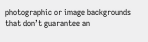photographic or image backgrounds that don’t guarantee an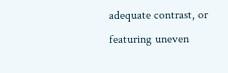adequate contrast, or featuring uneven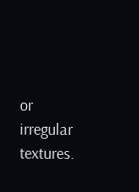or irregular textures.